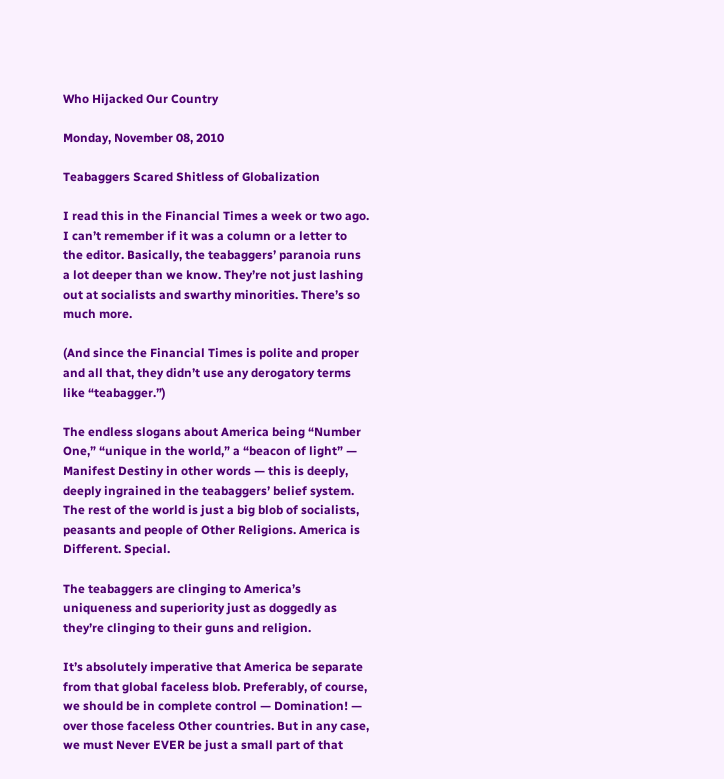Who Hijacked Our Country

Monday, November 08, 2010

Teabaggers Scared Shitless of Globalization

I read this in the Financial Times a week or two ago. I can’t remember if it was a column or a letter to the editor. Basically, the teabaggers’ paranoia runs a lot deeper than we know. They’re not just lashing out at socialists and swarthy minorities. There’s so much more.

(And since the Financial Times is polite and proper and all that, they didn’t use any derogatory terms like “teabagger.”)

The endless slogans about America being “Number One,” “unique in the world,” a “beacon of light” — Manifest Destiny in other words — this is deeply, deeply ingrained in the teabaggers’ belief system. The rest of the world is just a big blob of socialists, peasants and people of Other Religions. America is Different. Special.

The teabaggers are clinging to America’s uniqueness and superiority just as doggedly as they’re clinging to their guns and religion.

It’s absolutely imperative that America be separate from that global faceless blob. Preferably, of course, we should be in complete control — Domination! — over those faceless Other countries. But in any case, we must Never EVER be just a small part of that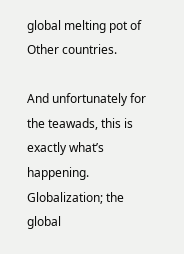global melting pot of Other countries.

And unfortunately for the teawads, this is exactly what’s happening. Globalization; the global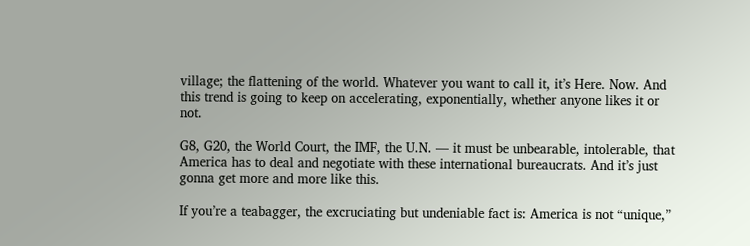village; the flattening of the world. Whatever you want to call it, it’s Here. Now. And this trend is going to keep on accelerating, exponentially, whether anyone likes it or not.

G8, G20, the World Court, the IMF, the U.N. — it must be unbearable, intolerable, that America has to deal and negotiate with these international bureaucrats. And it’s just gonna get more and more like this.

If you’re a teabagger, the excruciating but undeniable fact is: America is not “unique,”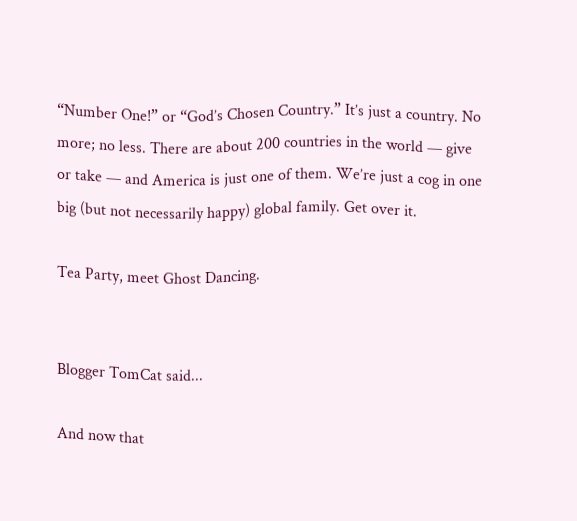“Number One!” or “God’s Chosen Country.” It’s just a country. No more; no less. There are about 200 countries in the world — give or take — and America is just one of them. We’re just a cog in one big (but not necessarily happy) global family. Get over it.

Tea Party, meet Ghost Dancing.


Blogger TomCat said...

And now that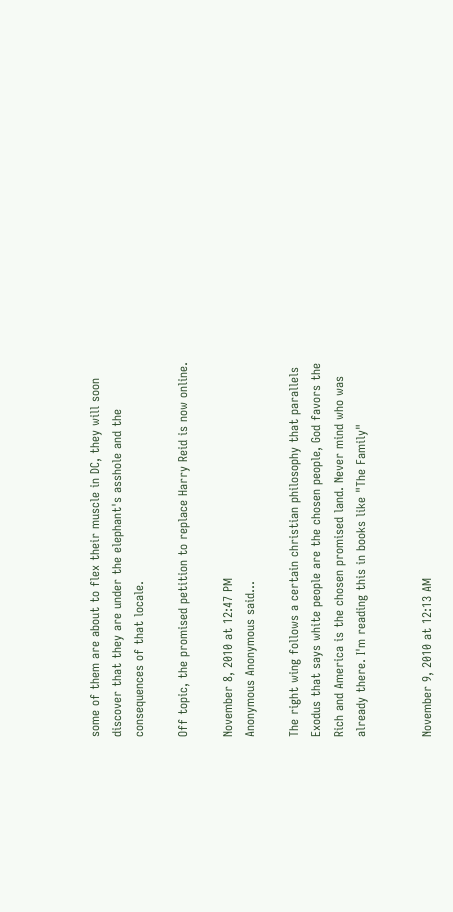some of them are about to flex their muscle in DC, they will soon discover that they are under the elephant's asshole and the consequences of that locale.

Off topic, the promised petition to replace Harry Reid is now online.

November 8, 2010 at 12:47 PM
Anonymous Anonymous said...

The right wing follows a certain christian philosophy that parallels Exodus that says white people are the chosen people, God favors the Rich and America is the chosen promised land. Never mind who was already there. I'm reading this in books like "The Family"


November 9, 2010 at 12:13 AM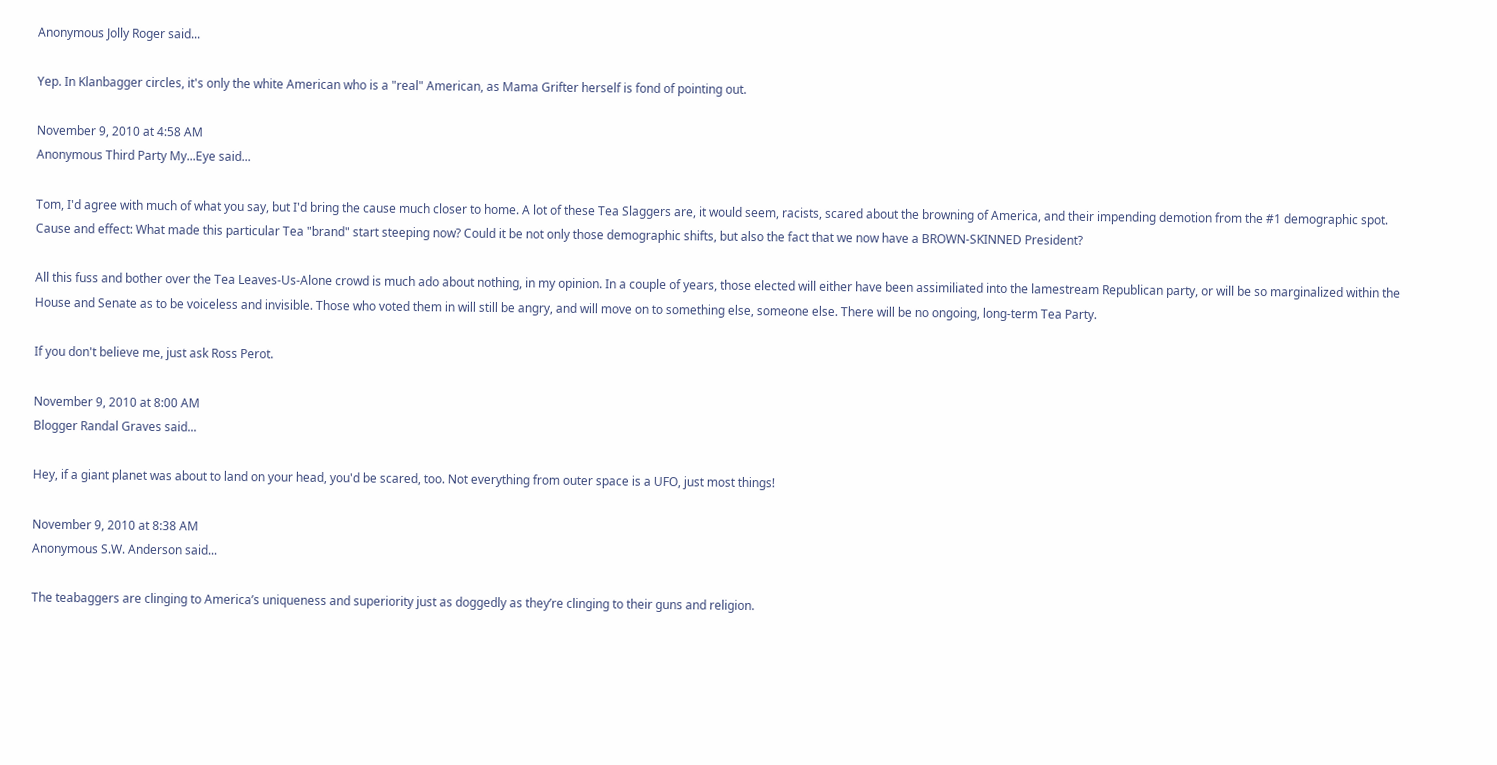Anonymous Jolly Roger said...

Yep. In Klanbagger circles, it's only the white American who is a "real" American, as Mama Grifter herself is fond of pointing out.

November 9, 2010 at 4:58 AM
Anonymous Third Party My...Eye said...

Tom, I'd agree with much of what you say, but I'd bring the cause much closer to home. A lot of these Tea Slaggers are, it would seem, racists, scared about the browning of America, and their impending demotion from the #1 demographic spot. Cause and effect: What made this particular Tea "brand" start steeping now? Could it be not only those demographic shifts, but also the fact that we now have a BROWN-SKINNED President?

All this fuss and bother over the Tea Leaves-Us-Alone crowd is much ado about nothing, in my opinion. In a couple of years, those elected will either have been assimiliated into the lamestream Republican party, or will be so marginalized within the House and Senate as to be voiceless and invisible. Those who voted them in will still be angry, and will move on to something else, someone else. There will be no ongoing, long-term Tea Party.

If you don't believe me, just ask Ross Perot.

November 9, 2010 at 8:00 AM
Blogger Randal Graves said...

Hey, if a giant planet was about to land on your head, you'd be scared, too. Not everything from outer space is a UFO, just most things!

November 9, 2010 at 8:38 AM
Anonymous S.W. Anderson said...

The teabaggers are clinging to America’s uniqueness and superiority just as doggedly as they’re clinging to their guns and religion.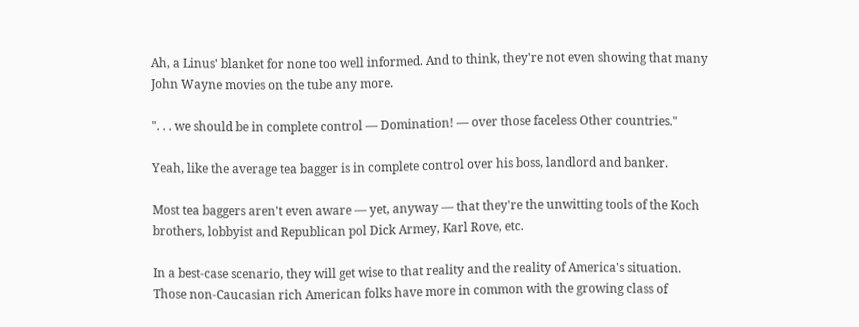Ah, a Linus' blanket for none too well informed. And to think, they're not even showing that many John Wayne movies on the tube any more.

". . . we should be in complete control — Domination! — over those faceless Other countries."

Yeah, like the average tea bagger is in complete control over his boss, landlord and banker.

Most tea baggers aren't even aware — yet, anyway — that they're the unwitting tools of the Koch brothers, lobbyist and Republican pol Dick Armey, Karl Rove, etc.

In a best-case scenario, they will get wise to that reality and the reality of America's situation. Those non-Caucasian rich American folks have more in common with the growing class of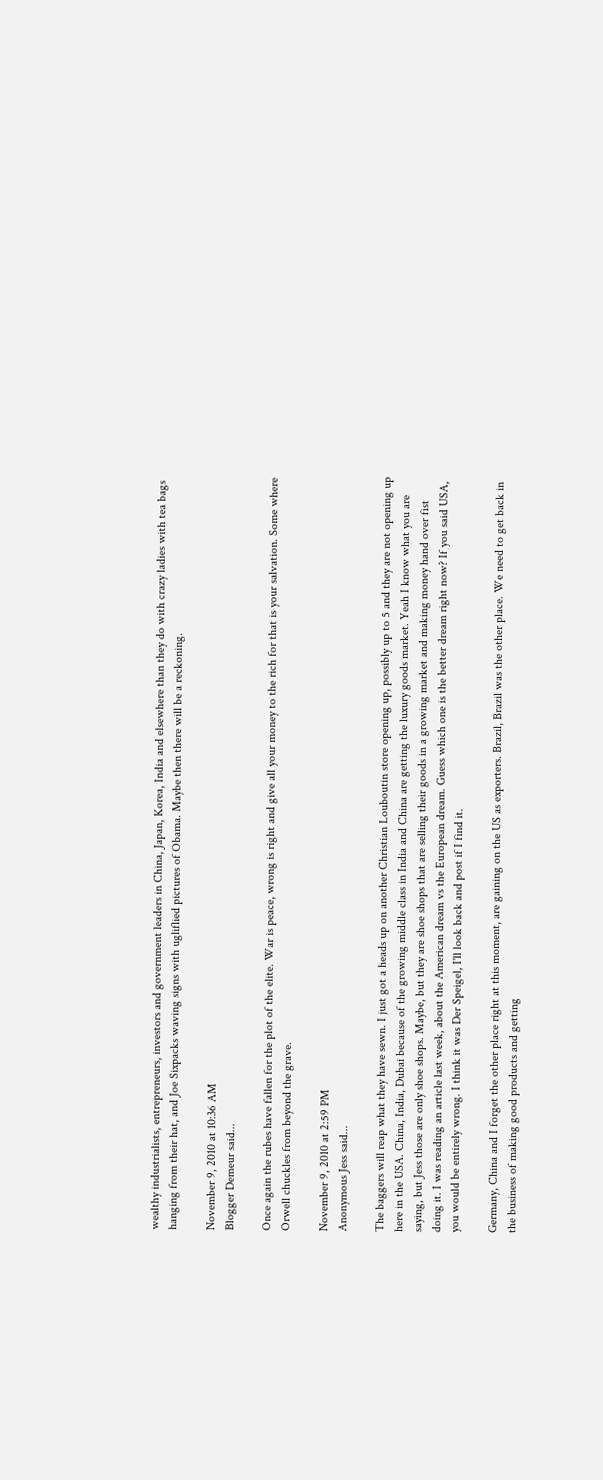wealthy industrialists, entrepreneurs, investors and government leaders in China, Japan, Korea, India and elsewhere than they do with crazy ladies with tea bags hanging from their hat, and Joe Sixpacks waving signs with ugliflied pictures of Obama. Maybe then there will be a reckoning.

November 9, 2010 at 10:36 AM
Blogger Demeur said...

Once again the rubes have fallen for the plot of the elite. War is peace, wrong is right and give all your money to the rich for that is your salvation. Some where Orwell chuckles from beyond the grave.

November 9, 2010 at 2:59 PM
Anonymous Jess said...

The baggers will reap what they have sewn. I just got a heads up on another Christian Louboutin store opening up, possibly up to 5 and they are not opening up here in the USA. China, India, Dubai because of the growing middle class in India and China are getting the luxury goods market. Yeah I know what you are saying, but Jess those are only shoe shops. Maybe, but they are shoe shops that are selling their goods in a growing market and making money hand over fist doing it. I was reading an article last week, about the American dream vs the European dream. Guess which one is the better dream right now? If you said USA, you would be entirely wrong. I think it was Der Speigel, I'll look back and post if I find it.

Germany, China and I forget the other place right at this moment, are gaining on the US as exporters. Brazil, Brazil was the other place. We need to get back in the business of making good products and getting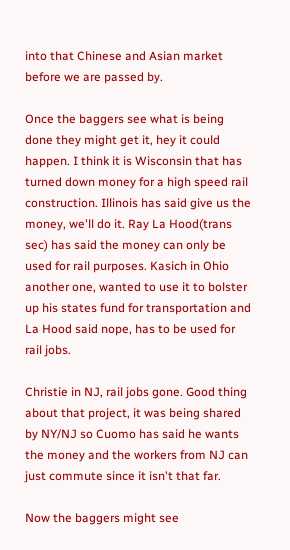into that Chinese and Asian market before we are passed by.

Once the baggers see what is being done they might get it, hey it could happen. I think it is Wisconsin that has turned down money for a high speed rail construction. Illinois has said give us the money, we'll do it. Ray La Hood(trans sec) has said the money can only be used for rail purposes. Kasich in Ohio another one, wanted to use it to bolster up his states fund for transportation and La Hood said nope, has to be used for rail jobs.

Christie in NJ, rail jobs gone. Good thing about that project, it was being shared by NY/NJ so Cuomo has said he wants the money and the workers from NJ can just commute since it isn't that far.

Now the baggers might see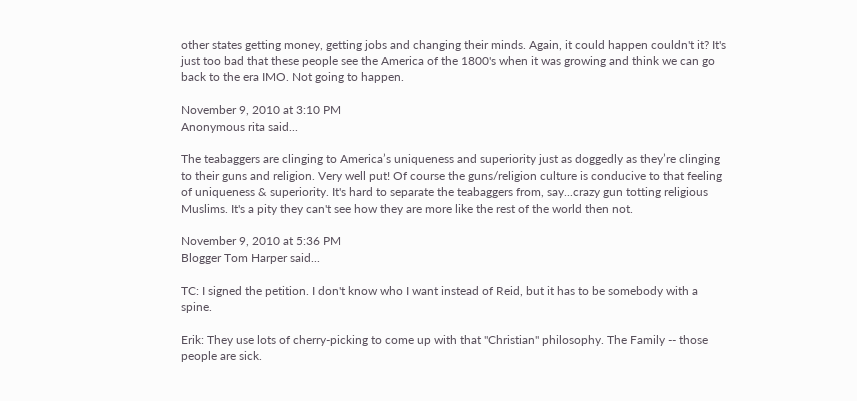other states getting money, getting jobs and changing their minds. Again, it could happen couldn't it? It's just too bad that these people see the America of the 1800's when it was growing and think we can go back to the era IMO. Not going to happen.

November 9, 2010 at 3:10 PM
Anonymous rita said...

The teabaggers are clinging to America’s uniqueness and superiority just as doggedly as they’re clinging to their guns and religion. Very well put! Of course the guns/religion culture is conducive to that feeling of uniqueness & superiority. It's hard to separate the teabaggers from, say...crazy gun totting religious Muslims. It's a pity they can't see how they are more like the rest of the world then not.

November 9, 2010 at 5:36 PM
Blogger Tom Harper said...

TC: I signed the petition. I don't know who I want instead of Reid, but it has to be somebody with a spine.

Erik: They use lots of cherry-picking to come up with that "Christian" philosophy. The Family -- those people are sick.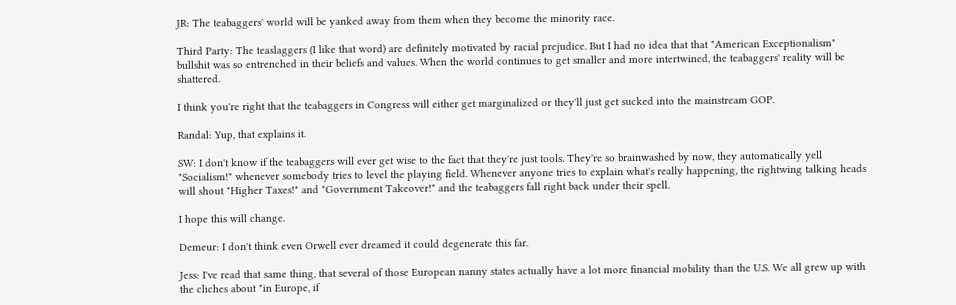JR: The teabaggers' world will be yanked away from them when they become the minority race.

Third Party: The teaslaggers (I like that word) are definitely motivated by racial prejudice. But I had no idea that that "American Exceptionalism" bullshit was so entrenched in their beliefs and values. When the world continues to get smaller and more intertwined, the teabaggers' reality will be shattered.

I think you're right that the teabaggers in Congress will either get marginalized or they'll just get sucked into the mainstream GOP.

Randal: Yup, that explains it.

SW: I don't know if the teabaggers will ever get wise to the fact that they're just tools. They're so brainwashed by now, they automatically yell "Socialism!" whenever somebody tries to level the playing field. Whenever anyone tries to explain what's really happening, the rightwing talking heads will shout "Higher Taxes!" and "Government Takeover!" and the teabaggers fall right back under their spell.

I hope this will change.

Demeur: I don't think even Orwell ever dreamed it could degenerate this far.

Jess: I've read that same thing, that several of those European nanny states actually have a lot more financial mobility than the U.S. We all grew up with the cliches about "in Europe, if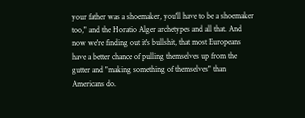your father was a shoemaker, you'll have to be a shoemaker too," and the Horatio Alger archetypes and all that. And now we're finding out it's bullshit, that most Europeans have a better chance of pulling themselves up from the gutter and "making something of themselves" than Americans do.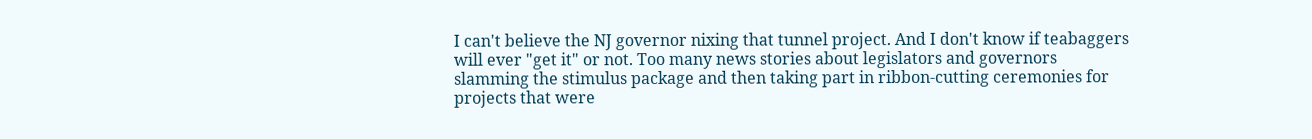I can't believe the NJ governor nixing that tunnel project. And I don't know if teabaggers will ever "get it" or not. Too many news stories about legislators and governors slamming the stimulus package and then taking part in ribbon-cutting ceremonies for projects that were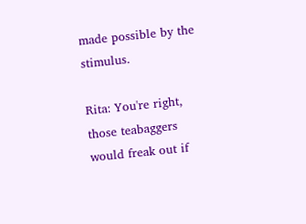made possible by the stimulus.

Rita: You're right, those teabaggers would freak out if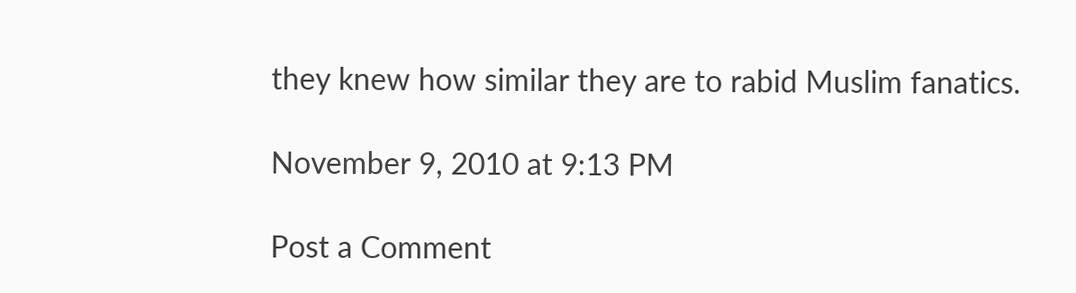they knew how similar they are to rabid Muslim fanatics.

November 9, 2010 at 9:13 PM

Post a Comment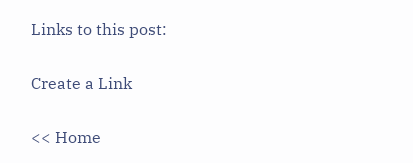Links to this post:

Create a Link

<< Home